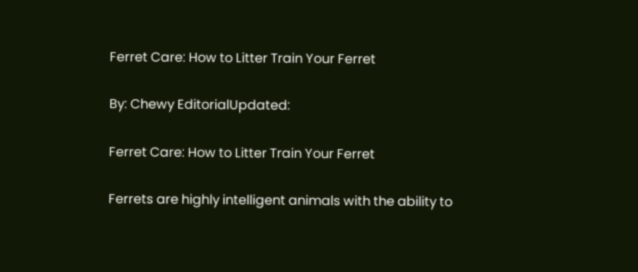Ferret Care: How to Litter Train Your Ferret

By: Chewy EditorialUpdated:

Ferret Care: How to Litter Train Your Ferret

Ferrets are highly intelligent animals with the ability to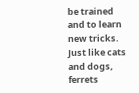be trained and to learn new tricks. Just like cats and dogs, ferrets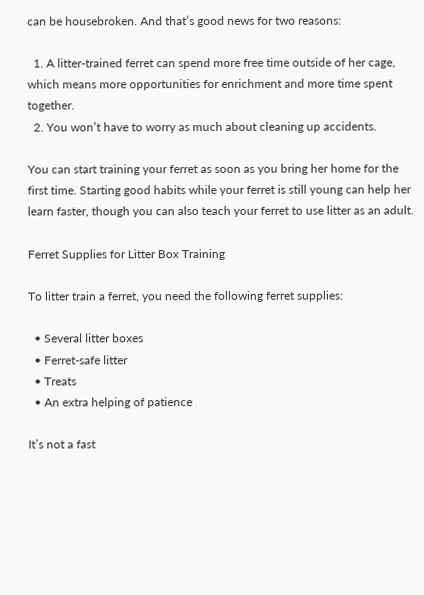can be housebroken. And that’s good news for two reasons:

  1. A litter-trained ferret can spend more free time outside of her cage, which means more opportunities for enrichment and more time spent together.
  2. You won’t have to worry as much about cleaning up accidents.

You can start training your ferret as soon as you bring her home for the first time. Starting good habits while your ferret is still young can help her learn faster, though you can also teach your ferret to use litter as an adult.

Ferret Supplies for Litter Box Training

To litter train a ferret, you need the following ferret supplies:

  • Several litter boxes
  • Ferret-safe litter
  • Treats
  • An extra helping of patience

It’s not a fast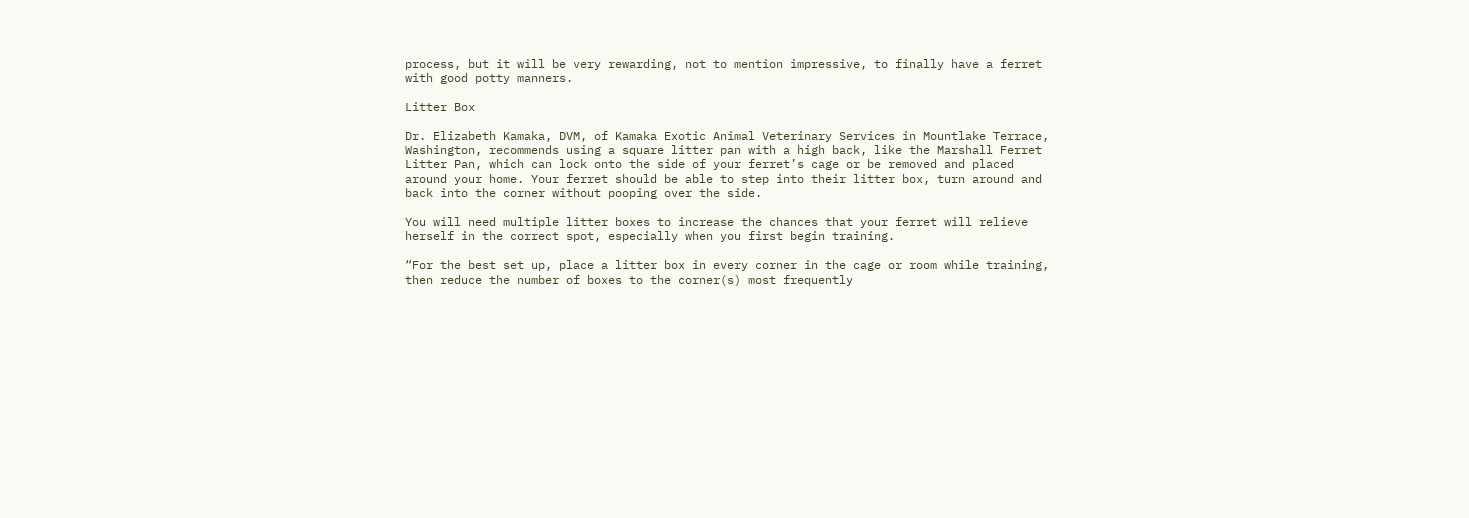process, but it will be very rewarding, not to mention impressive, to finally have a ferret with good potty manners.

Litter Box

Dr. Elizabeth Kamaka, DVM, of Kamaka Exotic Animal Veterinary Services in Mountlake Terrace, Washington, recommends using a square litter pan with a high back, like the Marshall Ferret Litter Pan, which can lock onto the side of your ferret’s cage or be removed and placed around your home. Your ferret should be able to step into their litter box, turn around and back into the corner without pooping over the side.

You will need multiple litter boxes to increase the chances that your ferret will relieve herself in the correct spot, especially when you first begin training.

“For the best set up, place a litter box in every corner in the cage or room while training, then reduce the number of boxes to the corner(s) most frequently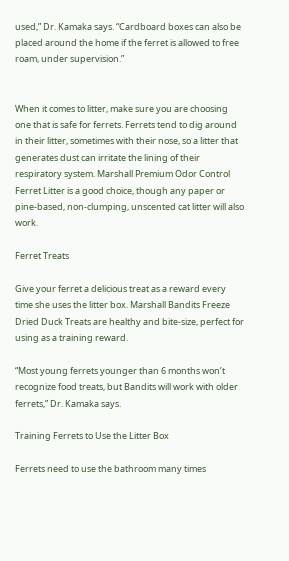used,” Dr. Kamaka says. “Cardboard boxes can also be placed around the home if the ferret is allowed to free roam, under supervision.”


When it comes to litter, make sure you are choosing one that is safe for ferrets. Ferrets tend to dig around in their litter, sometimes with their nose, so a litter that generates dust can irritate the lining of their respiratory system. Marshall Premium Odor Control Ferret Litter is a good choice, though any paper or pine-based, non-clumping, unscented cat litter will also work.

Ferret Treats

Give your ferret a delicious treat as a reward every time she uses the litter box. Marshall Bandits Freeze Dried Duck Treats are healthy and bite-size, perfect for using as a training reward.

“Most young ferrets younger than 6 months won’t recognize food treats, but Bandits will work with older ferrets,” Dr. Kamaka says.

Training Ferrets to Use the Litter Box

Ferrets need to use the bathroom many times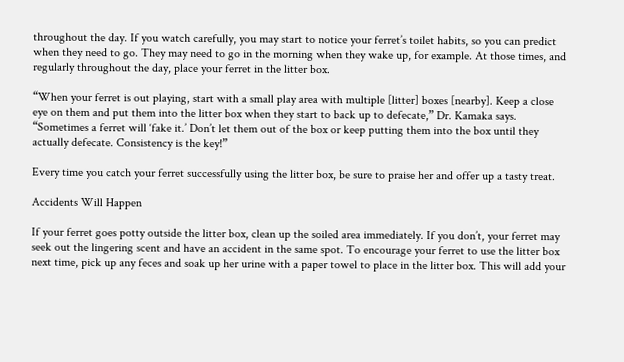throughout the day. If you watch carefully, you may start to notice your ferret’s toilet habits, so you can predict when they need to go. They may need to go in the morning when they wake up, for example. At those times, and regularly throughout the day, place your ferret in the litter box.

“When your ferret is out playing, start with a small play area with multiple [litter] boxes [nearby]. Keep a close eye on them and put them into the litter box when they start to back up to defecate,” Dr. Kamaka says. “Sometimes a ferret will ‘fake it.’ Don’t let them out of the box or keep putting them into the box until they actually defecate. Consistency is the key!”

Every time you catch your ferret successfully using the litter box, be sure to praise her and offer up a tasty treat.

Accidents Will Happen

If your ferret goes potty outside the litter box, clean up the soiled area immediately. If you don’t, your ferret may seek out the lingering scent and have an accident in the same spot. To encourage your ferret to use the litter box next time, pick up any feces and soak up her urine with a paper towel to place in the litter box. This will add your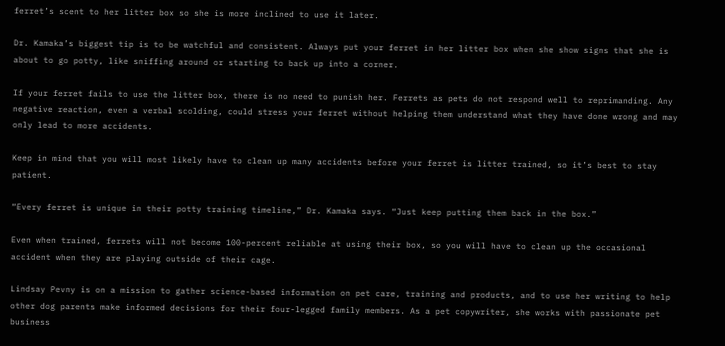ferret’s scent to her litter box so she is more inclined to use it later.

Dr. Kamaka’s biggest tip is to be watchful and consistent. Always put your ferret in her litter box when she show signs that she is about to go potty, like sniffing around or starting to back up into a corner.

If your ferret fails to use the litter box, there is no need to punish her. Ferrets as pets do not respond well to reprimanding. Any negative reaction, even a verbal scolding, could stress your ferret without helping them understand what they have done wrong and may only lead to more accidents.

Keep in mind that you will most likely have to clean up many accidents before your ferret is litter trained, so it’s best to stay patient.

“Every ferret is unique in their potty training timeline,” Dr. Kamaka says. “Just keep putting them back in the box.”

Even when trained, ferrets will not become 100-percent reliable at using their box, so you will have to clean up the occasional accident when they are playing outside of their cage.

Lindsay Pevny is on a mission to gather science-based information on pet care, training and products, and to use her writing to help other dog parents make informed decisions for their four-legged family members. As a pet copywriter, she works with passionate pet business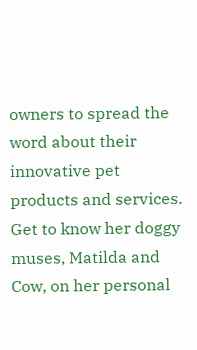owners to spread the word about their innovative pet products and services. Get to know her doggy muses, Matilda and Cow, on her personal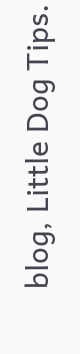blog, Little Dog Tips.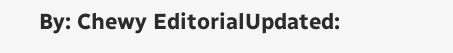By: Chewy EditorialUpdated: